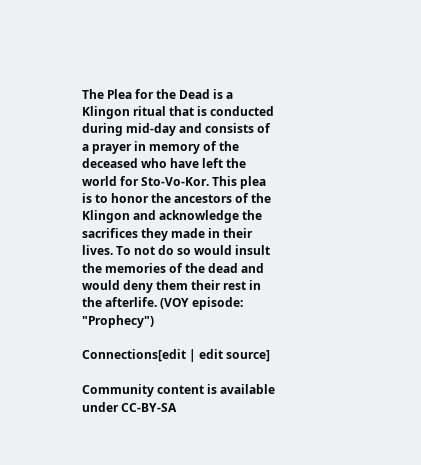The Plea for the Dead is a Klingon ritual that is conducted during mid-day and consists of a prayer in memory of the deceased who have left the world for Sto-Vo-Kor. This plea is to honor the ancestors of the Klingon and acknowledge the sacrifices they made in their lives. To not do so would insult the memories of the dead and would deny them their rest in the afterlife. (VOY episode: "Prophecy")

Connections[edit | edit source]

Community content is available under CC-BY-SA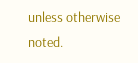unless otherwise noted.